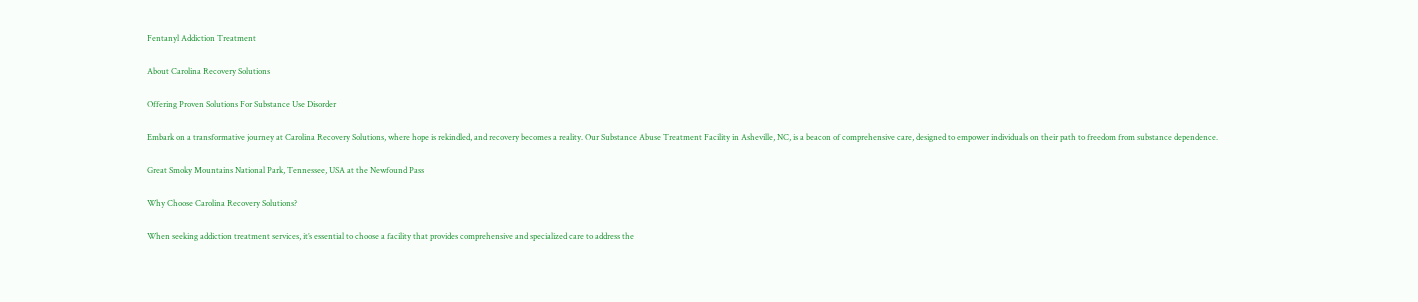Fentanyl Addiction Treatment

About Carolina Recovery Solutions

Offering Proven Solutions For Substance Use Disorder

Embark on a transformative journey at Carolina Recovery Solutions, where hope is rekindled, and recovery becomes a reality. Our Substance Abuse Treatment Facility in Asheville, NC, is a beacon of comprehensive care, designed to empower individuals on their path to freedom from substance dependence.

Great Smoky Mountains National Park, Tennessee, USA at the Newfound Pass

Why Choose Carolina Recovery Solutions?

When seeking addiction treatment services, it’s essential to choose a facility that provides comprehensive and specialized care to address the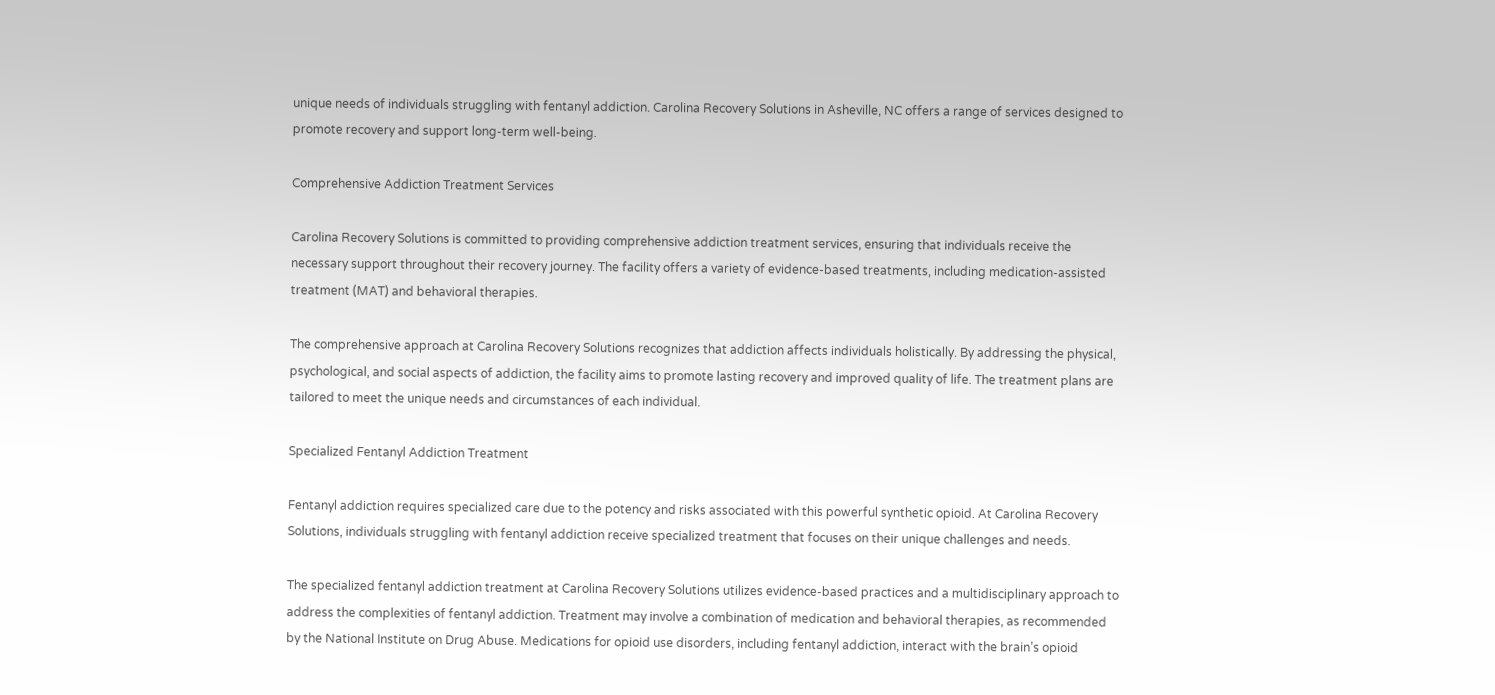unique needs of individuals struggling with fentanyl addiction. Carolina Recovery Solutions in Asheville, NC offers a range of services designed to promote recovery and support long-term well-being.

Comprehensive Addiction Treatment Services

Carolina Recovery Solutions is committed to providing comprehensive addiction treatment services, ensuring that individuals receive the necessary support throughout their recovery journey. The facility offers a variety of evidence-based treatments, including medication-assisted treatment (MAT) and behavioral therapies.

The comprehensive approach at Carolina Recovery Solutions recognizes that addiction affects individuals holistically. By addressing the physical, psychological, and social aspects of addiction, the facility aims to promote lasting recovery and improved quality of life. The treatment plans are tailored to meet the unique needs and circumstances of each individual.

Specialized Fentanyl Addiction Treatment

Fentanyl addiction requires specialized care due to the potency and risks associated with this powerful synthetic opioid. At Carolina Recovery Solutions, individuals struggling with fentanyl addiction receive specialized treatment that focuses on their unique challenges and needs.

The specialized fentanyl addiction treatment at Carolina Recovery Solutions utilizes evidence-based practices and a multidisciplinary approach to address the complexities of fentanyl addiction. Treatment may involve a combination of medication and behavioral therapies, as recommended by the National Institute on Drug Abuse. Medications for opioid use disorders, including fentanyl addiction, interact with the brain’s opioid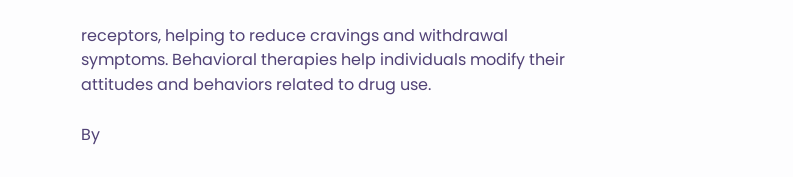receptors, helping to reduce cravings and withdrawal symptoms. Behavioral therapies help individuals modify their attitudes and behaviors related to drug use.

By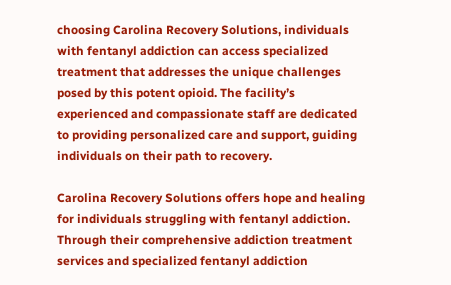choosing Carolina Recovery Solutions, individuals with fentanyl addiction can access specialized treatment that addresses the unique challenges posed by this potent opioid. The facility’s experienced and compassionate staff are dedicated to providing personalized care and support, guiding individuals on their path to recovery.

Carolina Recovery Solutions offers hope and healing for individuals struggling with fentanyl addiction. Through their comprehensive addiction treatment services and specialized fentanyl addiction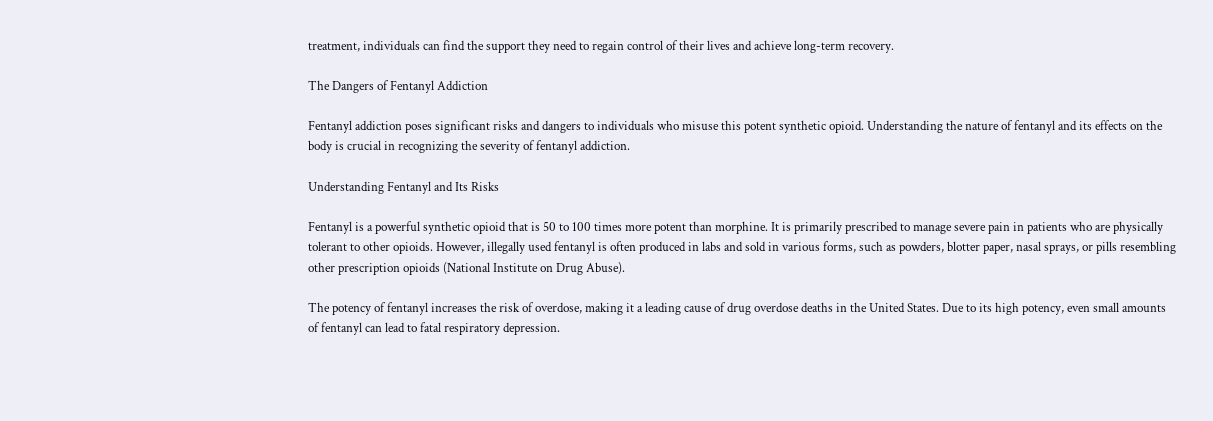treatment, individuals can find the support they need to regain control of their lives and achieve long-term recovery.

The Dangers of Fentanyl Addiction

Fentanyl addiction poses significant risks and dangers to individuals who misuse this potent synthetic opioid. Understanding the nature of fentanyl and its effects on the body is crucial in recognizing the severity of fentanyl addiction.

Understanding Fentanyl and Its Risks

Fentanyl is a powerful synthetic opioid that is 50 to 100 times more potent than morphine. It is primarily prescribed to manage severe pain in patients who are physically tolerant to other opioids. However, illegally used fentanyl is often produced in labs and sold in various forms, such as powders, blotter paper, nasal sprays, or pills resembling other prescription opioids (National Institute on Drug Abuse).

The potency of fentanyl increases the risk of overdose, making it a leading cause of drug overdose deaths in the United States. Due to its high potency, even small amounts of fentanyl can lead to fatal respiratory depression.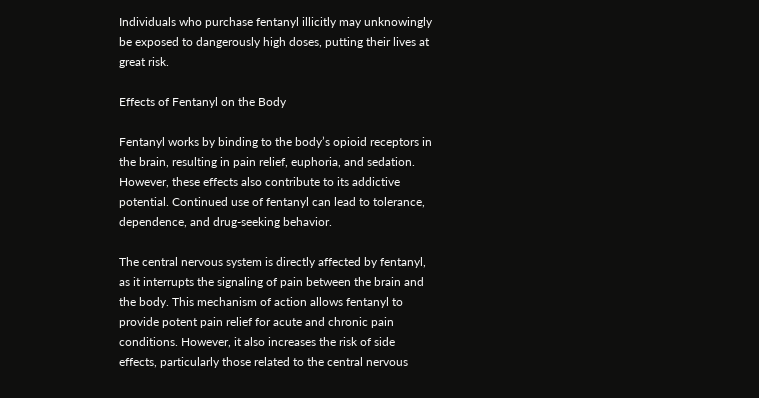Individuals who purchase fentanyl illicitly may unknowingly be exposed to dangerously high doses, putting their lives at great risk.

Effects of Fentanyl on the Body

Fentanyl works by binding to the body’s opioid receptors in the brain, resulting in pain relief, euphoria, and sedation. However, these effects also contribute to its addictive potential. Continued use of fentanyl can lead to tolerance, dependence, and drug-seeking behavior.

The central nervous system is directly affected by fentanyl, as it interrupts the signaling of pain between the brain and the body. This mechanism of action allows fentanyl to provide potent pain relief for acute and chronic pain conditions. However, it also increases the risk of side effects, particularly those related to the central nervous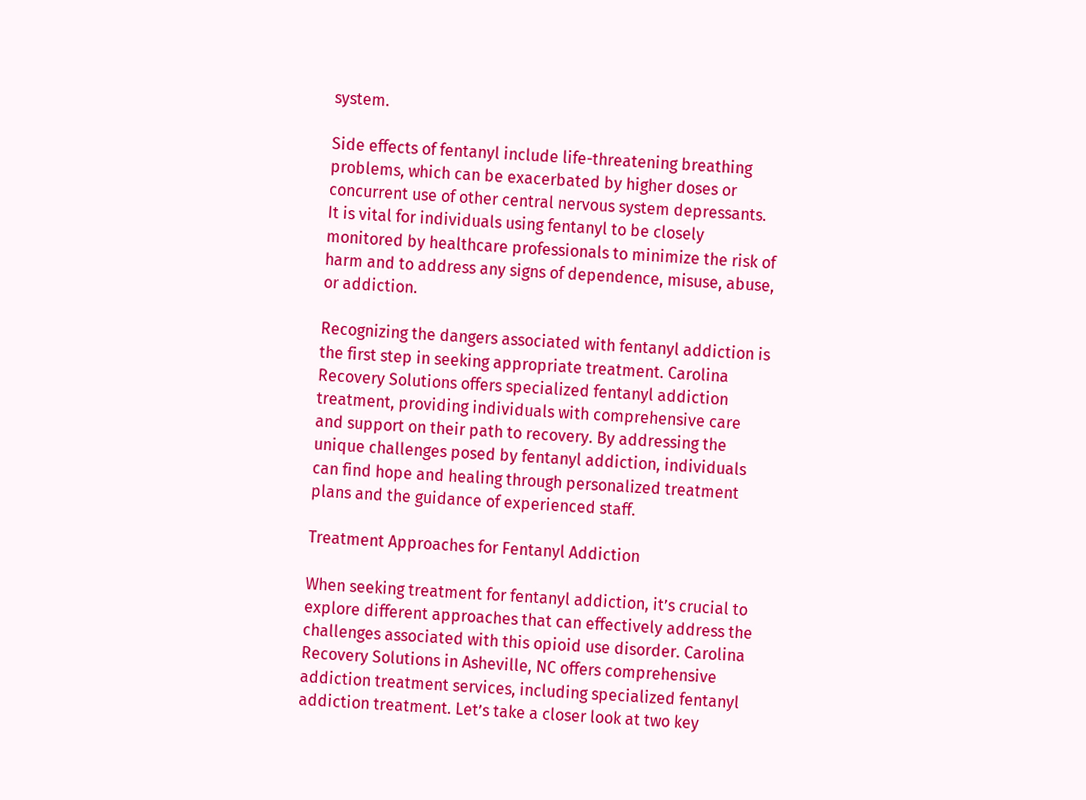system.

Side effects of fentanyl include life-threatening breathing problems, which can be exacerbated by higher doses or concurrent use of other central nervous system depressants. It is vital for individuals using fentanyl to be closely monitored by healthcare professionals to minimize the risk of harm and to address any signs of dependence, misuse, abuse, or addiction.

Recognizing the dangers associated with fentanyl addiction is the first step in seeking appropriate treatment. Carolina Recovery Solutions offers specialized fentanyl addiction treatment, providing individuals with comprehensive care and support on their path to recovery. By addressing the unique challenges posed by fentanyl addiction, individuals can find hope and healing through personalized treatment plans and the guidance of experienced staff.

Treatment Approaches for Fentanyl Addiction

When seeking treatment for fentanyl addiction, it’s crucial to explore different approaches that can effectively address the challenges associated with this opioid use disorder. Carolina Recovery Solutions in Asheville, NC offers comprehensive addiction treatment services, including specialized fentanyl addiction treatment. Let’s take a closer look at two key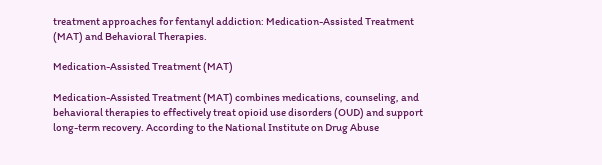treatment approaches for fentanyl addiction: Medication-Assisted Treatment (MAT) and Behavioral Therapies.

Medication-Assisted Treatment (MAT)

Medication-Assisted Treatment (MAT) combines medications, counseling, and behavioral therapies to effectively treat opioid use disorders (OUD) and support long-term recovery. According to the National Institute on Drug Abuse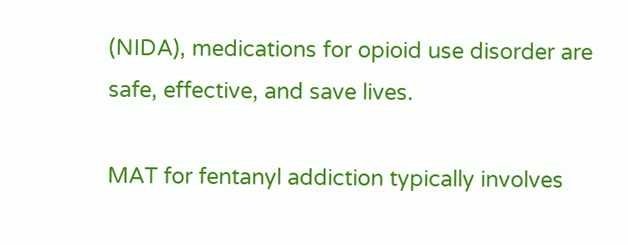(NIDA), medications for opioid use disorder are safe, effective, and save lives.

MAT for fentanyl addiction typically involves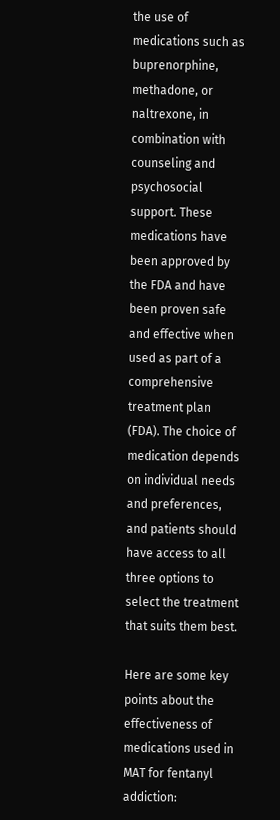the use of medications such as buprenorphine, methadone, or naltrexone, in combination with counseling and psychosocial support. These medications have been approved by the FDA and have been proven safe and effective when used as part of a comprehensive treatment plan (FDA). The choice of medication depends on individual needs and preferences, and patients should have access to all three options to select the treatment that suits them best.

Here are some key points about the effectiveness of medications used in MAT for fentanyl addiction: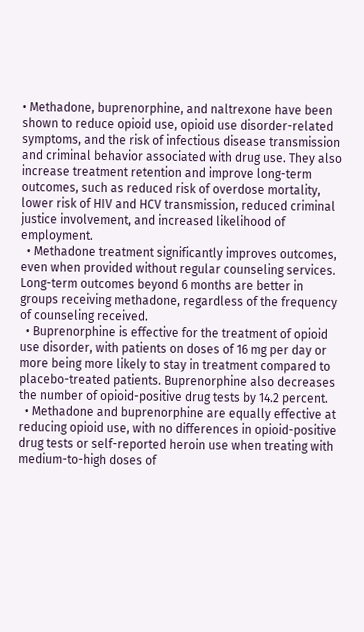• Methadone, buprenorphine, and naltrexone have been shown to reduce opioid use, opioid use disorder-related symptoms, and the risk of infectious disease transmission and criminal behavior associated with drug use. They also increase treatment retention and improve long-term outcomes, such as reduced risk of overdose mortality, lower risk of HIV and HCV transmission, reduced criminal justice involvement, and increased likelihood of employment.
  • Methadone treatment significantly improves outcomes, even when provided without regular counseling services. Long-term outcomes beyond 6 months are better in groups receiving methadone, regardless of the frequency of counseling received.
  • Buprenorphine is effective for the treatment of opioid use disorder, with patients on doses of 16 mg per day or more being more likely to stay in treatment compared to placebo-treated patients. Buprenorphine also decreases the number of opioid-positive drug tests by 14.2 percent.
  • Methadone and buprenorphine are equally effective at reducing opioid use, with no differences in opioid-positive drug tests or self-reported heroin use when treating with medium-to-high doses of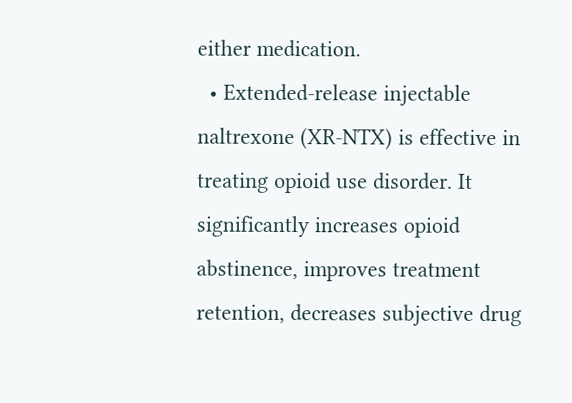either medication.
  • Extended-release injectable naltrexone (XR-NTX) is effective in treating opioid use disorder. It significantly increases opioid abstinence, improves treatment retention, decreases subjective drug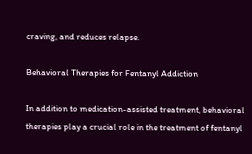craving, and reduces relapse.

Behavioral Therapies for Fentanyl Addiction

In addition to medication-assisted treatment, behavioral therapies play a crucial role in the treatment of fentanyl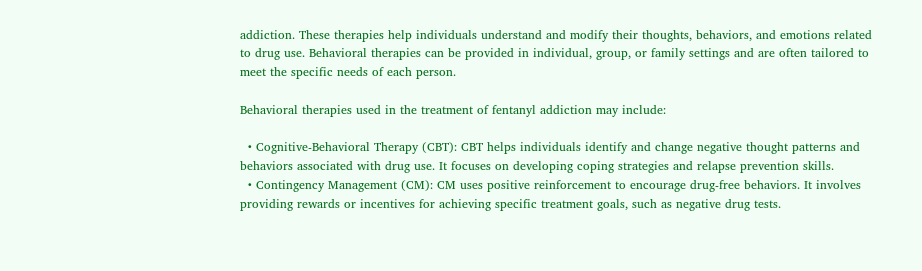addiction. These therapies help individuals understand and modify their thoughts, behaviors, and emotions related to drug use. Behavioral therapies can be provided in individual, group, or family settings and are often tailored to meet the specific needs of each person.

Behavioral therapies used in the treatment of fentanyl addiction may include:

  • Cognitive-Behavioral Therapy (CBT): CBT helps individuals identify and change negative thought patterns and behaviors associated with drug use. It focuses on developing coping strategies and relapse prevention skills.
  • Contingency Management (CM): CM uses positive reinforcement to encourage drug-free behaviors. It involves providing rewards or incentives for achieving specific treatment goals, such as negative drug tests.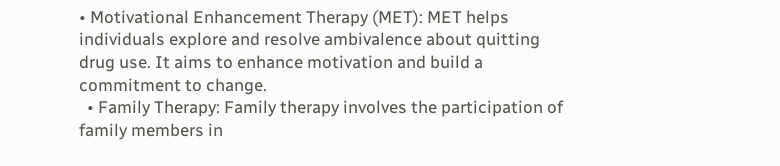• Motivational Enhancement Therapy (MET): MET helps individuals explore and resolve ambivalence about quitting drug use. It aims to enhance motivation and build a commitment to change.
  • Family Therapy: Family therapy involves the participation of family members in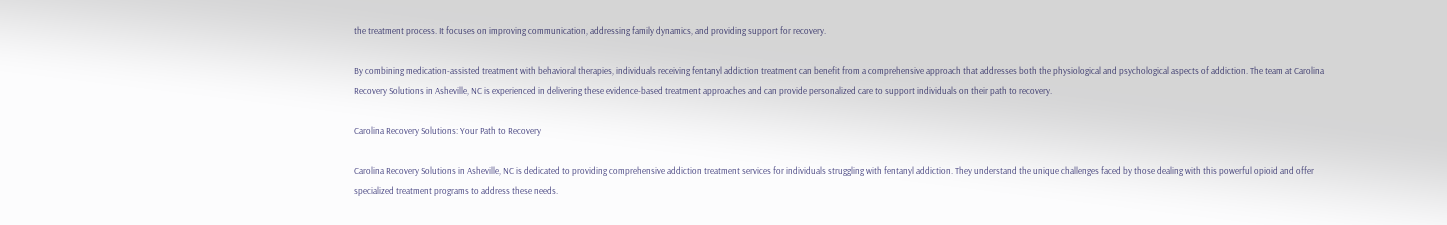the treatment process. It focuses on improving communication, addressing family dynamics, and providing support for recovery.

By combining medication-assisted treatment with behavioral therapies, individuals receiving fentanyl addiction treatment can benefit from a comprehensive approach that addresses both the physiological and psychological aspects of addiction. The team at Carolina Recovery Solutions in Asheville, NC is experienced in delivering these evidence-based treatment approaches and can provide personalized care to support individuals on their path to recovery.

Carolina Recovery Solutions: Your Path to Recovery

Carolina Recovery Solutions in Asheville, NC is dedicated to providing comprehensive addiction treatment services for individuals struggling with fentanyl addiction. They understand the unique challenges faced by those dealing with this powerful opioid and offer specialized treatment programs to address these needs.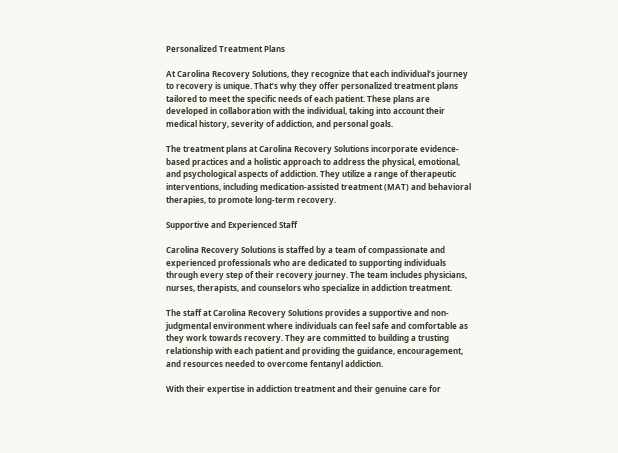Personalized Treatment Plans

At Carolina Recovery Solutions, they recognize that each individual’s journey to recovery is unique. That’s why they offer personalized treatment plans tailored to meet the specific needs of each patient. These plans are developed in collaboration with the individual, taking into account their medical history, severity of addiction, and personal goals.

The treatment plans at Carolina Recovery Solutions incorporate evidence-based practices and a holistic approach to address the physical, emotional, and psychological aspects of addiction. They utilize a range of therapeutic interventions, including medication-assisted treatment (MAT) and behavioral therapies, to promote long-term recovery.

Supportive and Experienced Staff

Carolina Recovery Solutions is staffed by a team of compassionate and experienced professionals who are dedicated to supporting individuals through every step of their recovery journey. The team includes physicians, nurses, therapists, and counselors who specialize in addiction treatment.

The staff at Carolina Recovery Solutions provides a supportive and non-judgmental environment where individuals can feel safe and comfortable as they work towards recovery. They are committed to building a trusting relationship with each patient and providing the guidance, encouragement, and resources needed to overcome fentanyl addiction.

With their expertise in addiction treatment and their genuine care for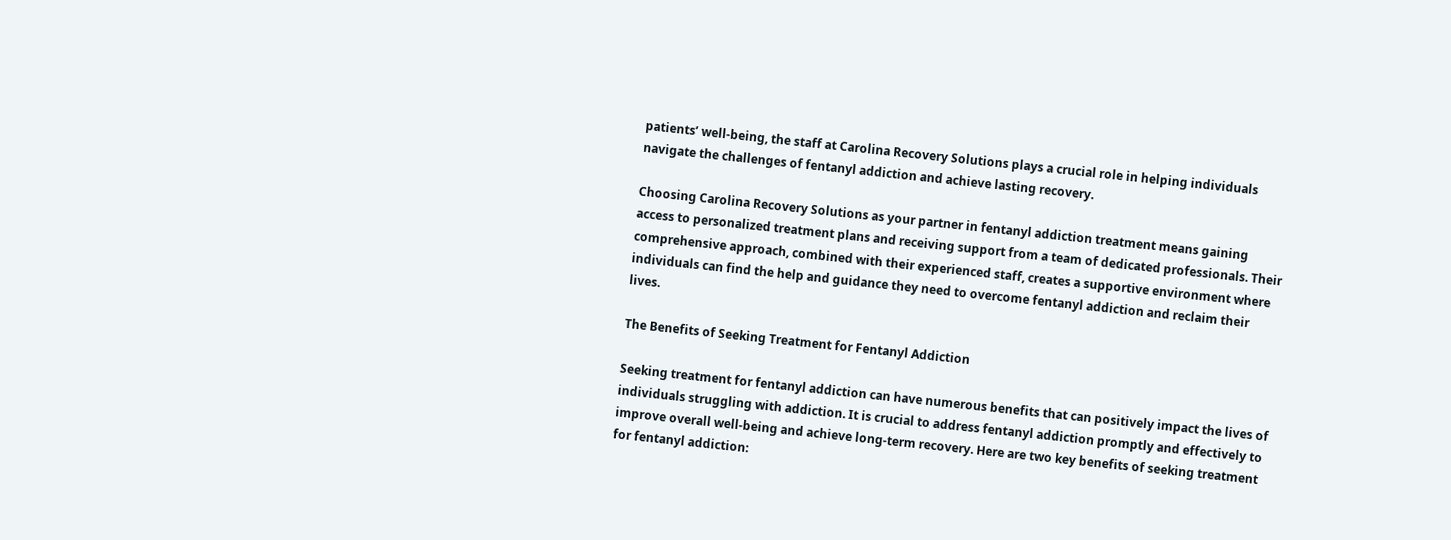patients’ well-being, the staff at Carolina Recovery Solutions plays a crucial role in helping individuals navigate the challenges of fentanyl addiction and achieve lasting recovery.

Choosing Carolina Recovery Solutions as your partner in fentanyl addiction treatment means gaining access to personalized treatment plans and receiving support from a team of dedicated professionals. Their comprehensive approach, combined with their experienced staff, creates a supportive environment where individuals can find the help and guidance they need to overcome fentanyl addiction and reclaim their lives.

The Benefits of Seeking Treatment for Fentanyl Addiction

Seeking treatment for fentanyl addiction can have numerous benefits that can positively impact the lives of individuals struggling with addiction. It is crucial to address fentanyl addiction promptly and effectively to improve overall well-being and achieve long-term recovery. Here are two key benefits of seeking treatment for fentanyl addiction: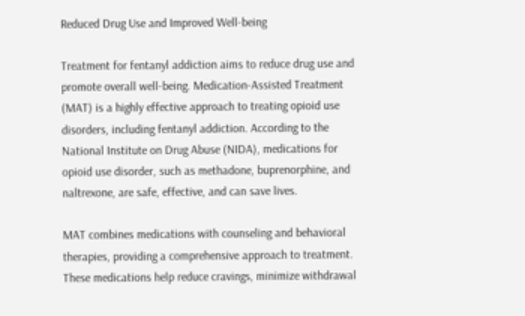Reduced Drug Use and Improved Well-being

Treatment for fentanyl addiction aims to reduce drug use and promote overall well-being. Medication-Assisted Treatment (MAT) is a highly effective approach to treating opioid use disorders, including fentanyl addiction. According to the National Institute on Drug Abuse (NIDA), medications for opioid use disorder, such as methadone, buprenorphine, and naltrexone, are safe, effective, and can save lives.

MAT combines medications with counseling and behavioral therapies, providing a comprehensive approach to treatment. These medications help reduce cravings, minimize withdrawal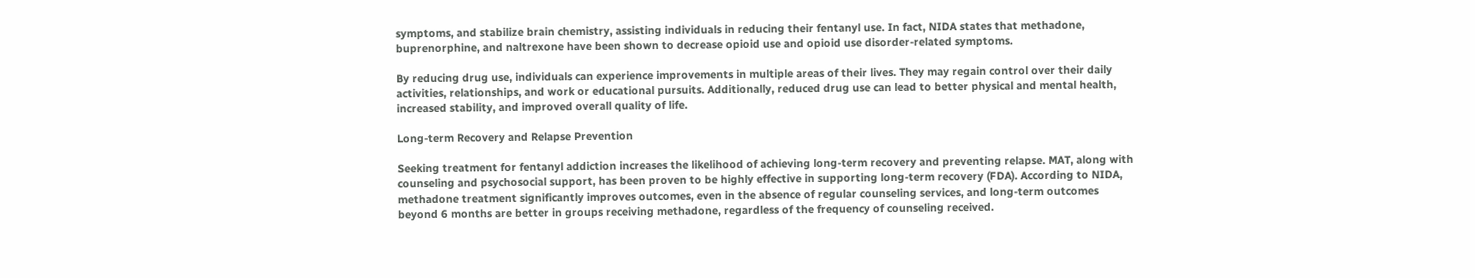symptoms, and stabilize brain chemistry, assisting individuals in reducing their fentanyl use. In fact, NIDA states that methadone, buprenorphine, and naltrexone have been shown to decrease opioid use and opioid use disorder-related symptoms.

By reducing drug use, individuals can experience improvements in multiple areas of their lives. They may regain control over their daily activities, relationships, and work or educational pursuits. Additionally, reduced drug use can lead to better physical and mental health, increased stability, and improved overall quality of life.

Long-term Recovery and Relapse Prevention

Seeking treatment for fentanyl addiction increases the likelihood of achieving long-term recovery and preventing relapse. MAT, along with counseling and psychosocial support, has been proven to be highly effective in supporting long-term recovery (FDA). According to NIDA, methadone treatment significantly improves outcomes, even in the absence of regular counseling services, and long-term outcomes beyond 6 months are better in groups receiving methadone, regardless of the frequency of counseling received.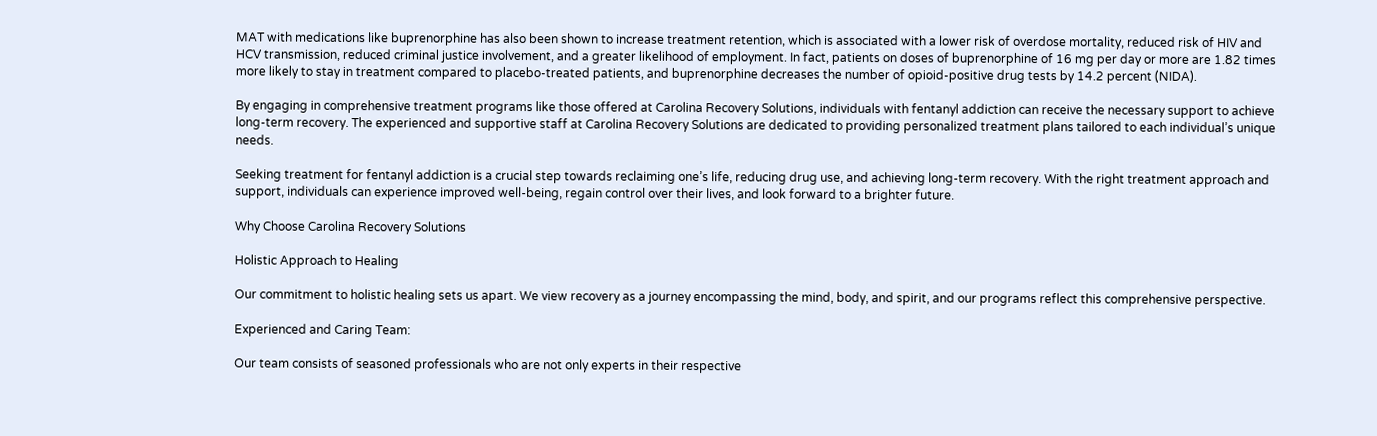MAT with medications like buprenorphine has also been shown to increase treatment retention, which is associated with a lower risk of overdose mortality, reduced risk of HIV and HCV transmission, reduced criminal justice involvement, and a greater likelihood of employment. In fact, patients on doses of buprenorphine of 16 mg per day or more are 1.82 times more likely to stay in treatment compared to placebo-treated patients, and buprenorphine decreases the number of opioid-positive drug tests by 14.2 percent (NIDA).

By engaging in comprehensive treatment programs like those offered at Carolina Recovery Solutions, individuals with fentanyl addiction can receive the necessary support to achieve long-term recovery. The experienced and supportive staff at Carolina Recovery Solutions are dedicated to providing personalized treatment plans tailored to each individual’s unique needs.

Seeking treatment for fentanyl addiction is a crucial step towards reclaiming one’s life, reducing drug use, and achieving long-term recovery. With the right treatment approach and support, individuals can experience improved well-being, regain control over their lives, and look forward to a brighter future.

Why Choose Carolina Recovery Solutions

Holistic Approach to Healing

Our commitment to holistic healing sets us apart. We view recovery as a journey encompassing the mind, body, and spirit, and our programs reflect this comprehensive perspective.

Experienced and Caring Team:

Our team consists of seasoned professionals who are not only experts in their respective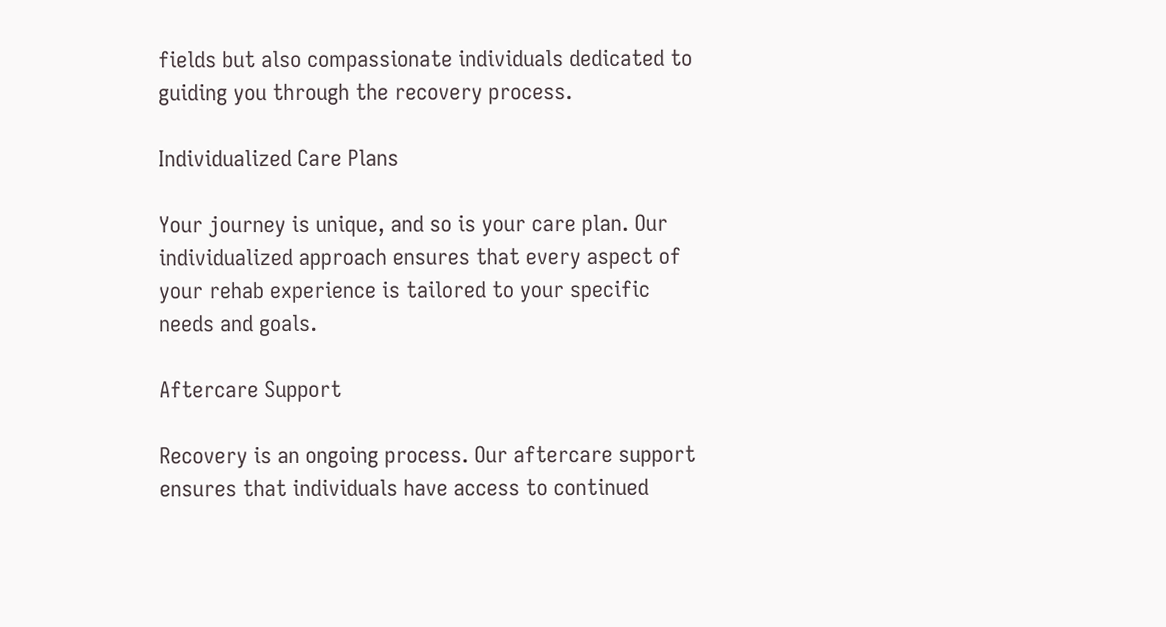fields but also compassionate individuals dedicated to guiding you through the recovery process.

Individualized Care Plans

Your journey is unique, and so is your care plan. Our individualized approach ensures that every aspect of your rehab experience is tailored to your specific needs and goals.

Aftercare Support

Recovery is an ongoing process. Our aftercare support ensures that individuals have access to continued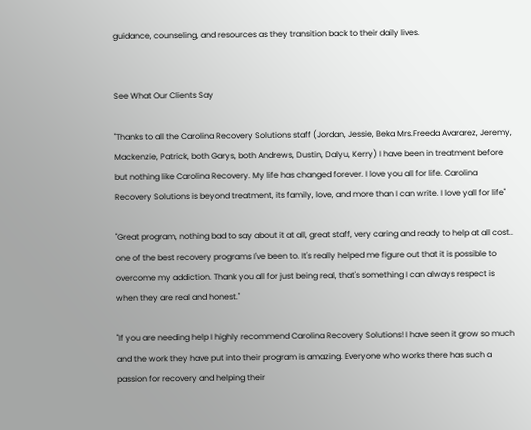guidance, counseling, and resources as they transition back to their daily lives.


See What Our Clients Say

"Thanks to all the Carolina Recovery Solutions staff (Jordan, Jessie, Beka Mrs.Freeda Avararez, Jeremy, Mackenzie, Patrick, both Garys, both Andrews, Dustin, Dalyu, Kerry) I have been in treatment before but nothing like Carolina Recovery. My life has changed forever. I love you all for life. Carolina Recovery Solutions is beyond treatment, its family, love, and more than I can write. I love yall for life"

"Great program, nothing bad to say about it at all, great staff, very caring and ready to help at all cost.. one of the best recovery programs I've been to. It's really helped me figure out that it is possible to overcome my addiction. Thank you all for just being real, that's something I can always respect is when they are real and honest."

"If you are needing help I highly recommend Carolina Recovery Solutions! I have seen it grow so much and the work they have put into their program is amazing. Everyone who works there has such a passion for recovery and helping their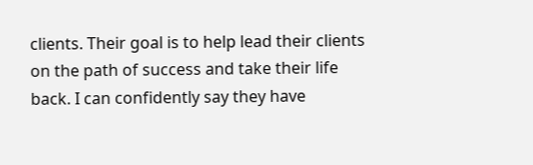clients. Their goal is to help lead their clients on the path of success and take their life back. I can confidently say they have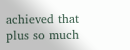achieved that plus so much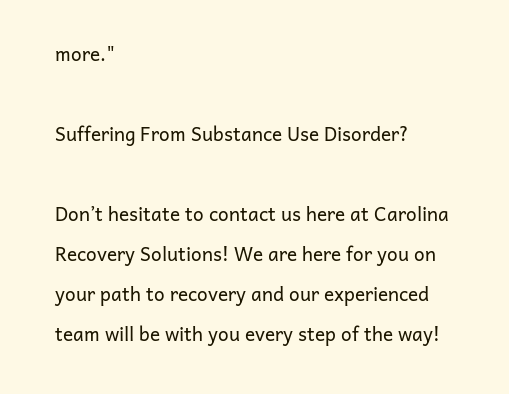more."

Suffering From Substance Use Disorder?

Don’t hesitate to contact us here at Carolina Recovery Solutions! We are here for you on your path to recovery and our experienced team will be with you every step of the way!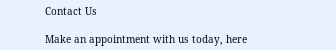Contact Us

Make an appointment with us today, here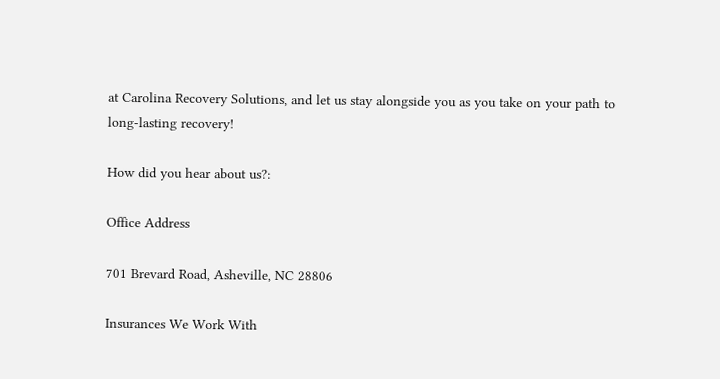at Carolina Recovery Solutions, and let us stay alongside you as you take on your path to long-lasting recovery!

How did you hear about us?:

Office Address

701 Brevard Road, Asheville, NC 28806

Insurances We Work With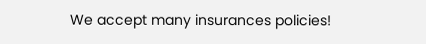We accept many insurances policies!